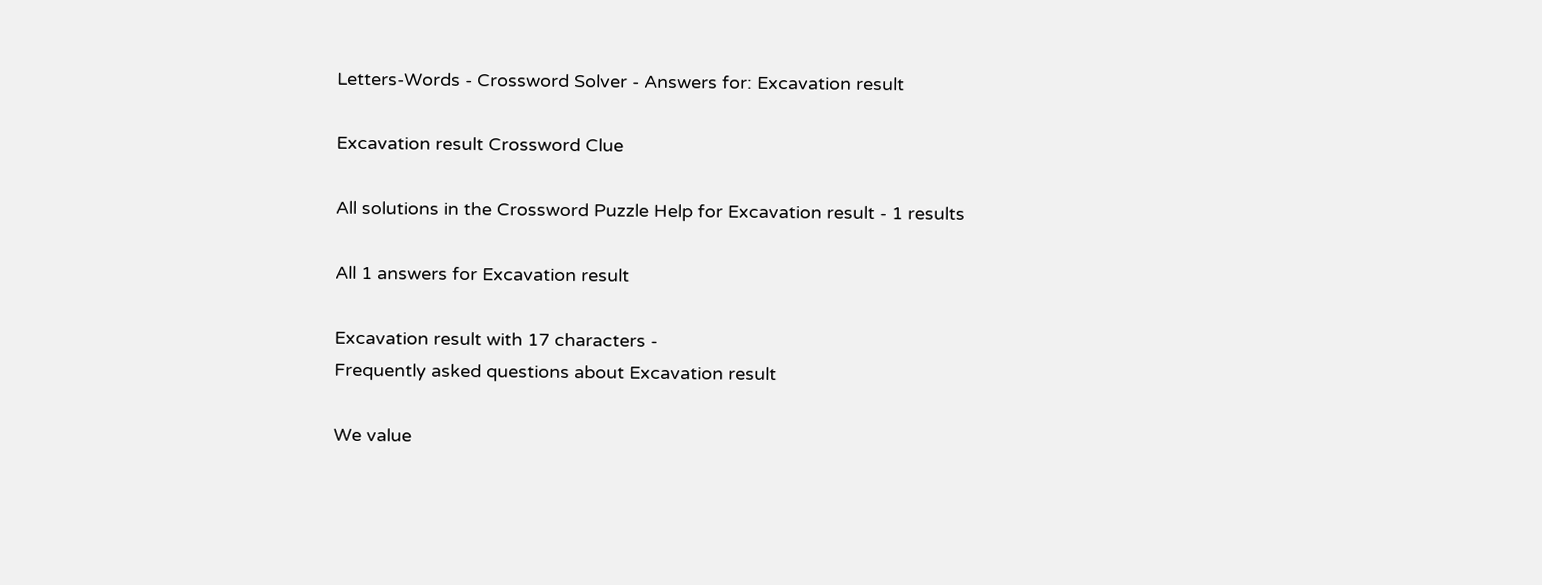Letters-Words - Crossword Solver - Answers for: Excavation result

Excavation result Crossword Clue

All solutions in the Crossword Puzzle Help for Excavation result - 1 results

All 1 answers for Excavation result

Excavation result with 17 characters -
Frequently asked questions about Excavation result

We value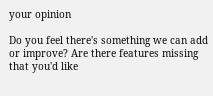your opinion

Do you feel there's something we can add or improve? Are there features missing that you'd like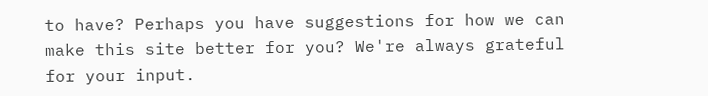to have? Perhaps you have suggestions for how we can make this site better for you? We're always grateful for your input.